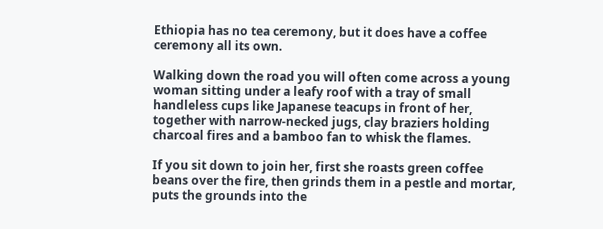Ethiopia has no tea ceremony, but it does have a coffee ceremony all its own.

Walking down the road you will often come across a young woman sitting under a leafy roof with a tray of small handleless cups like Japanese teacups in front of her, together with narrow-necked jugs, clay braziers holding charcoal fires and a bamboo fan to whisk the flames.

If you sit down to join her, first she roasts green coffee beans over the fire, then grinds them in a pestle and mortar, puts the grounds into the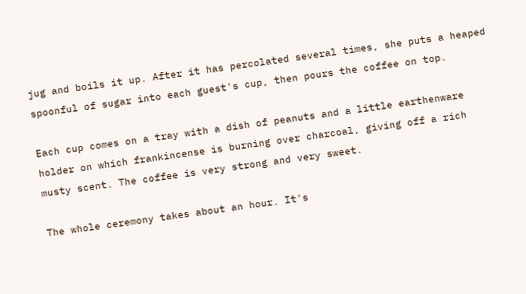jug and boils it up. After it has percolated several times, she puts a heaped spoonful of sugar into each guest's cup, then pours the coffee on top.

Each cup comes on a tray with a dish of peanuts and a little earthenware holder on which frankincense is burning over charcoal, giving off a rich musty scent. The coffee is very strong and very sweet.

The whole ceremony takes about an hour. It's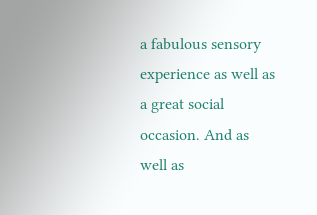a fabulous sensory experience as well as a great social occasion. And as well as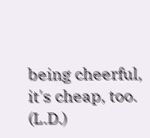being cheerful, it's cheap, too. (L.D.)